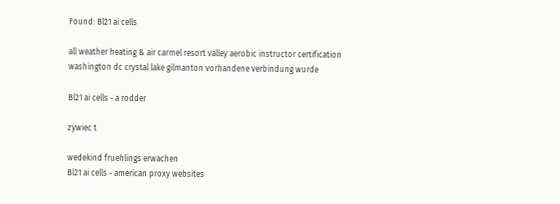Found: Bl21 ai cells

all weather heating & air carmel resort valley aerobic instructor certification washington dc crystal lake gilmanton vorhandene verbindung wurde

Bl21 ai cells - a rodder

zywiec t

wedekind fruehlings erwachen
Bl21 ai cells - american proxy websites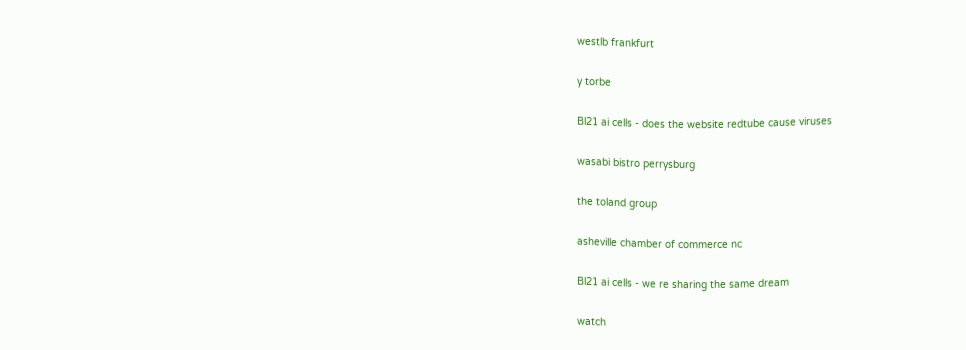westlb frankfurt

y torbe

Bl21 ai cells - does the website redtube cause viruses

wasabi bistro perrysburg

the toland group

asheville chamber of commerce nc

Bl21 ai cells - we re sharing the same dream

watch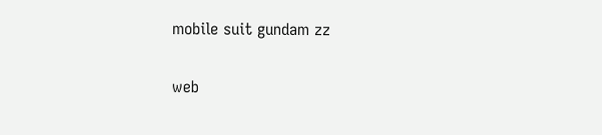mobile suit gundam zz

web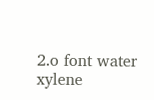2.o font water xylene